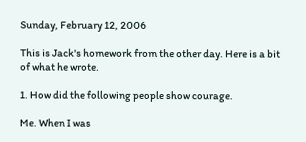Sunday, February 12, 2006

This is Jack's homework from the other day. Here is a bit of what he wrote.

1. How did the following people show courage.

Me. When I was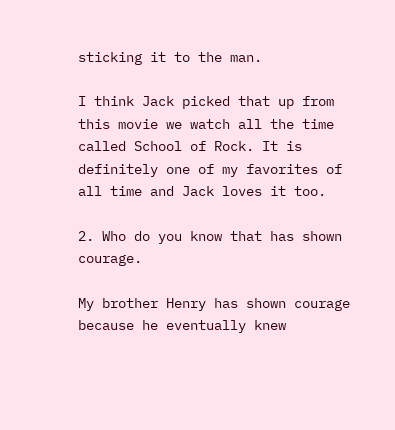sticking it to the man.

I think Jack picked that up from this movie we watch all the time called School of Rock. It is definitely one of my favorites of all time and Jack loves it too.

2. Who do you know that has shown courage.

My brother Henry has shown courage because he eventually knew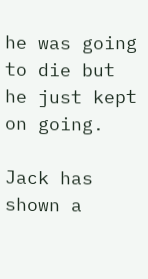he was going to die but he just kept on going.

Jack has shown a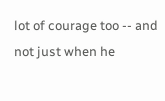lot of courage too -- and not just when he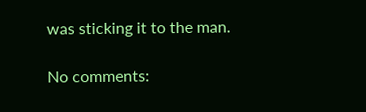was sticking it to the man.

No comments: